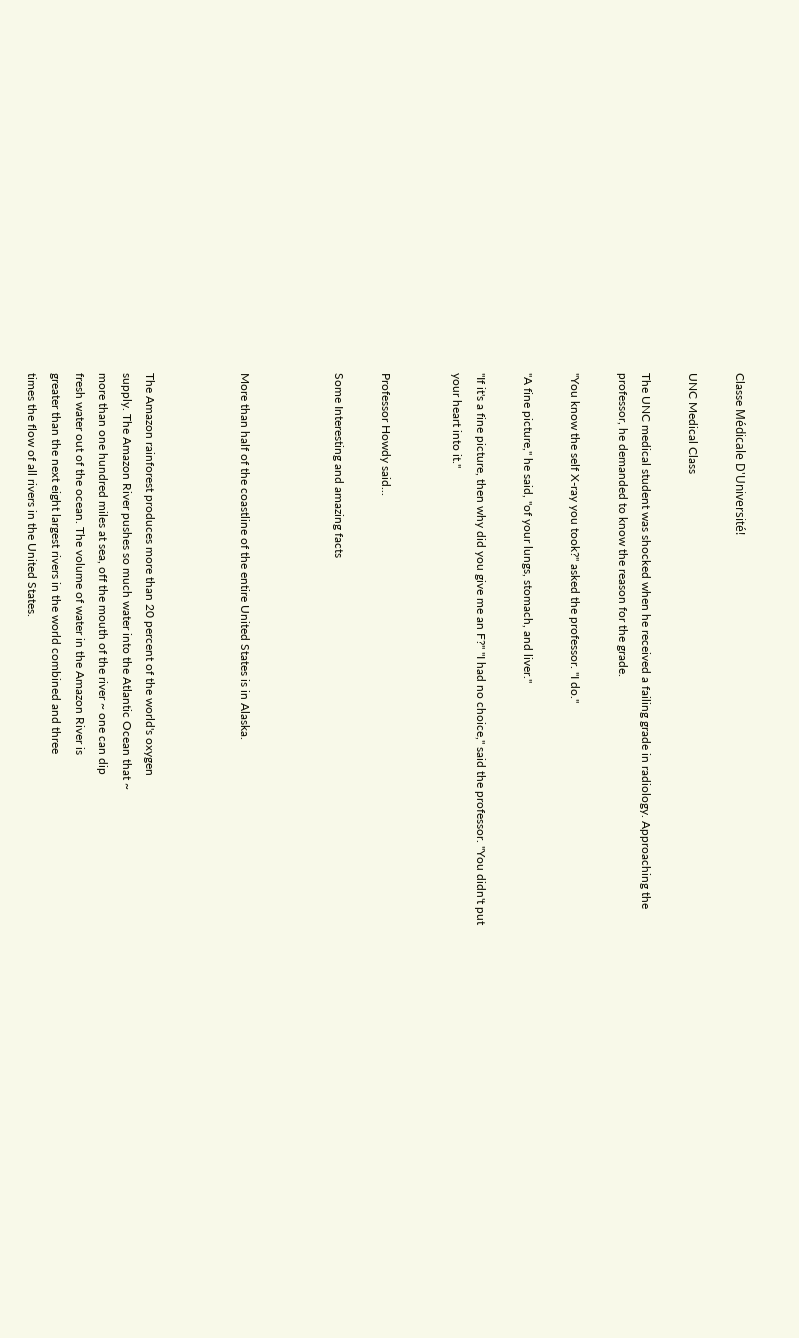Classe Médicale D'Université!

UNC Medical Class

The UNC medical student was shocked when he received a failing grade in radiology. Approaching the professor, he demanded to know the reason for the grade.

"You know the self X-ray you took?" asked the professor. "I do."

"A fine picture," he said, "of your lungs, stomach, and liver."

"If it's a fine picture, then why did you give me an F?" "I had no choice," said the professor. "You didn't put your heart into it."


Professor Howdy said...

Some Interesting and amazing facts



More than half of the coastline of the entire United States is in Alaska.



The Amazon rainforest produces more than 20 percent of the world's oxygen
supply. The Amazon River pushes so much water into the Atlantic Ocean that ~
more than one hundred miles at sea, off the mouth of the river ~ one can dip
fresh water out of the ocean. The volume of water in the Amazon River is
greater than the next eight largest rivers in the world combined and three
times the flow of all rivers in the United States.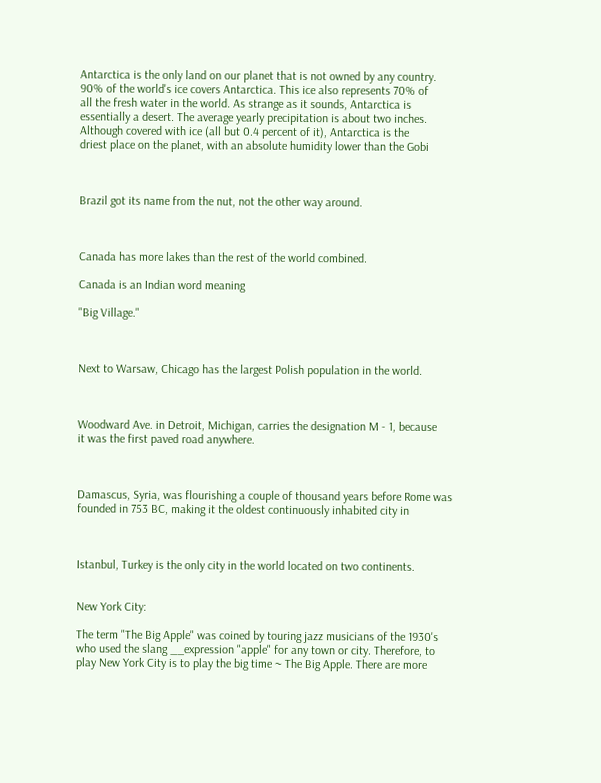Antarctica is the only land on our planet that is not owned by any country.
90% of the world's ice covers Antarctica. This ice also represents 70% of
all the fresh water in the world. As strange as it sounds, Antarctica is
essentially a desert. The average yearly precipitation is about two inches.
Although covered with ice (all but 0.4 percent of it), Antarctica is the
driest place on the planet, with an absolute humidity lower than the Gobi



Brazil got its name from the nut, not the other way around.



Canada has more lakes than the rest of the world combined.

Canada is an Indian word meaning

"Big Village."



Next to Warsaw, Chicago has the largest Polish population in the world.



Woodward Ave. in Detroit, Michigan, carries the designation M - 1, because
it was the first paved road anywhere.



Damascus, Syria, was flourishing a couple of thousand years before Rome was
founded in 753 BC, making it the oldest continuously inhabited city in



Istanbul, Turkey is the only city in the world located on two continents.


New York City:

The term "The Big Apple" was coined by touring jazz musicians of the 1930's
who used the slang __expression "apple" for any town or city. Therefore, to
play New York City is to play the big time ~ The Big Apple. There are more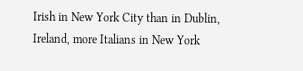Irish in New York City than in Dublin, Ireland, more Italians in New York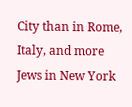City than in Rome, Italy, and more Jews in New York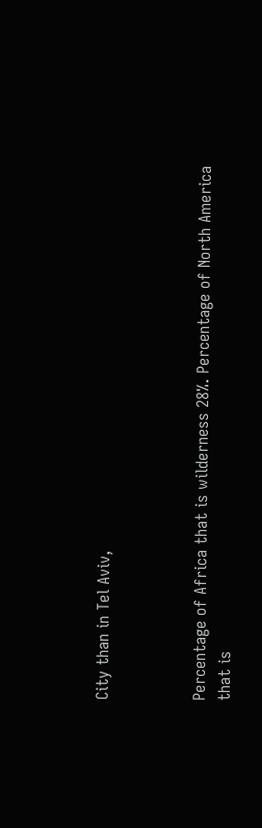City than in Tel Aviv,



Percentage of Africa that is wilderness 28%. Percentage of North America
that is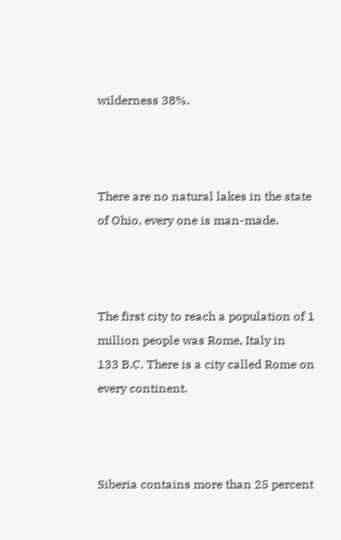wilderness 38%.



There are no natural lakes in the state of Ohio, every one is man-made.



The first city to reach a population of 1 million people was Rome, Italy in
133 B.C. There is a city called Rome on every continent.



Siberia contains more than 25 percent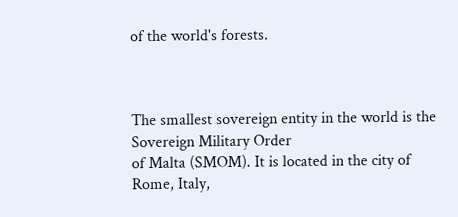of the world's forests.



The smallest sovereign entity in the world is the Sovereign Military Order
of Malta (SMOM). It is located in the city of Rome, Italy,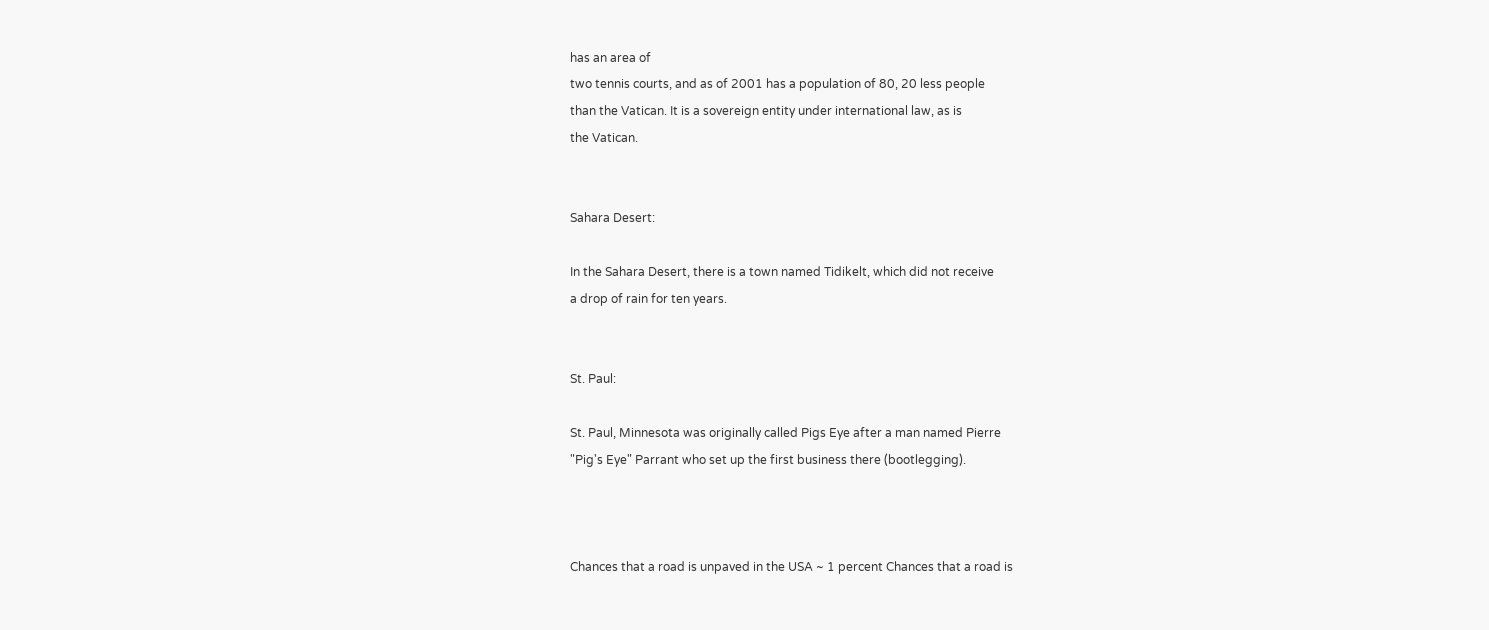has an area of
two tennis courts, and as of 2001 has a population of 80, 20 less people
than the Vatican. It is a sovereign entity under international law, as is
the Vatican.


Sahara Desert:

In the Sahara Desert, there is a town named Tidikelt, which did not receive
a drop of rain for ten years.


St. Paul:

St. Paul, Minnesota was originally called Pigs Eye after a man named Pierre
"Pig's Eye" Parrant who set up the first business there (bootlegging).



Chances that a road is unpaved in the USA ~ 1 percent Chances that a road is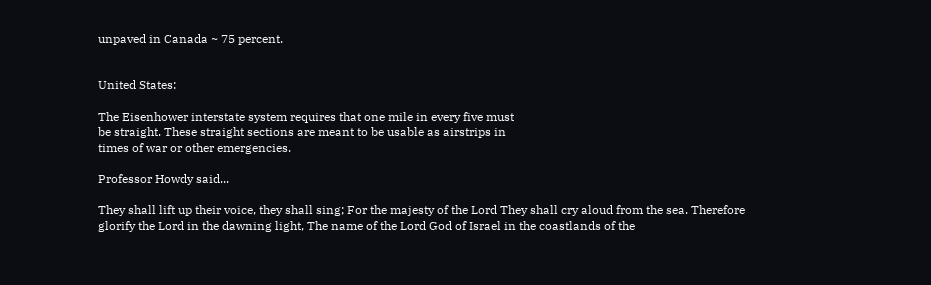unpaved in Canada ~ 75 percent.


United States:

The Eisenhower interstate system requires that one mile in every five must
be straight. These straight sections are meant to be usable as airstrips in
times of war or other emergencies.

Professor Howdy said...

They shall lift up their voice, they shall sing; For the majesty of the Lord They shall cry aloud from the sea. Therefore glorify the Lord in the dawning light, The name of the Lord God of Israel in the coastlands of the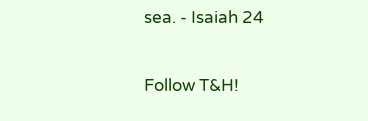sea. - Isaiah 24

Follow T&H!